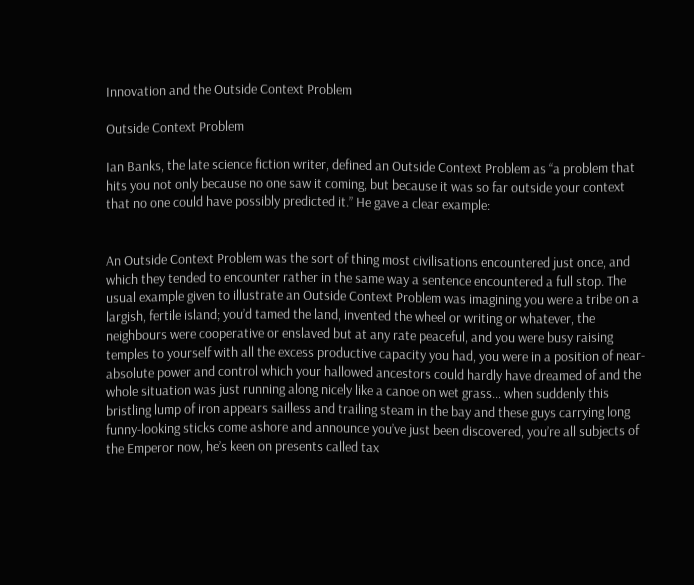Innovation and the Outside Context Problem

Outside Context Problem

Ian Banks, the late science fiction writer, defined an Outside Context Problem as “a problem that hits you not only because no one saw it coming, but because it was so far outside your context that no one could have possibly predicted it.” He gave a clear example:


An Outside Context Problem was the sort of thing most civilisations encountered just once, and which they tended to encounter rather in the same way a sentence encountered a full stop. The usual example given to illustrate an Outside Context Problem was imagining you were a tribe on a largish, fertile island; you’d tamed the land, invented the wheel or writing or whatever, the neighbours were cooperative or enslaved but at any rate peaceful, and you were busy raising temples to yourself with all the excess productive capacity you had, you were in a position of near-absolute power and control which your hallowed ancestors could hardly have dreamed of and the whole situation was just running along nicely like a canoe on wet grass… when suddenly this bristling lump of iron appears sailless and trailing steam in the bay and these guys carrying long funny-looking sticks come ashore and announce you’ve just been discovered, you’re all subjects of the Emperor now, he’s keen on presents called tax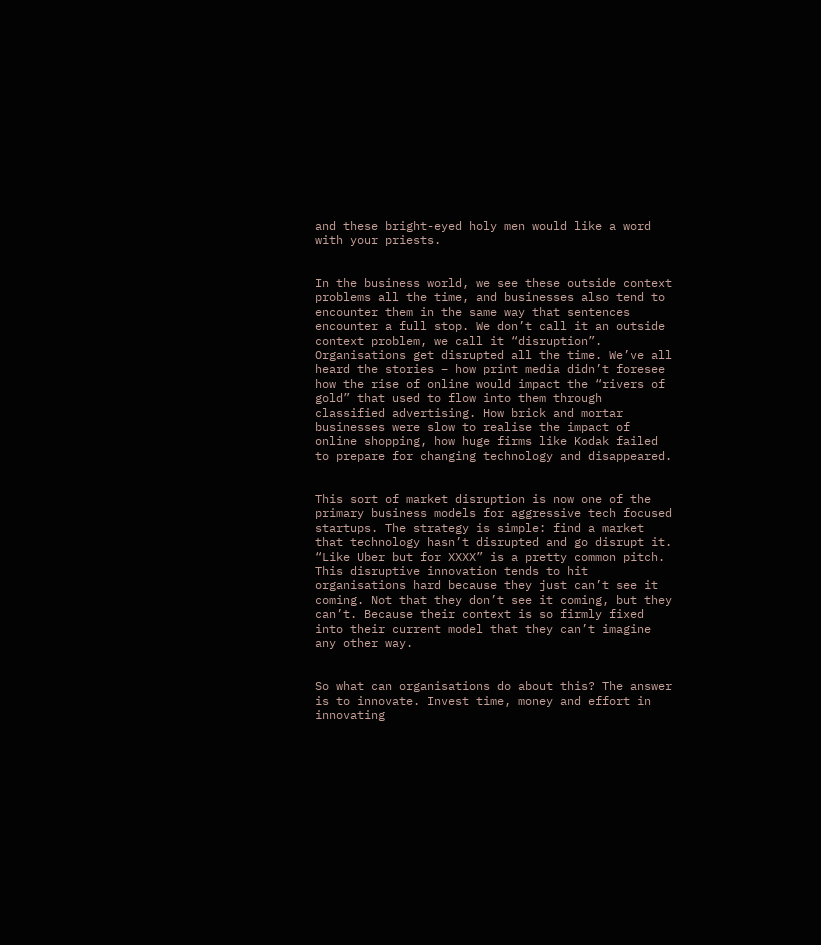and these bright-eyed holy men would like a word with your priests.


In the business world, we see these outside context problems all the time, and businesses also tend to encounter them in the same way that sentences encounter a full stop. We don’t call it an outside context problem, we call it “disruption”. Organisations get disrupted all the time. We’ve all heard the stories – how print media didn’t foresee how the rise of online would impact the “rivers of gold” that used to flow into them through classified advertising. How brick and mortar businesses were slow to realise the impact of online shopping, how huge firms like Kodak failed to prepare for changing technology and disappeared.


This sort of market disruption is now one of the primary business models for aggressive tech focused startups. The strategy is simple: find a market that technology hasn’t disrupted and go disrupt it. “Like Uber but for XXXX” is a pretty common pitch. This disruptive innovation tends to hit organisations hard because they just can’t see it coming. Not that they don’t see it coming, but they can’t. Because their context is so firmly fixed into their current model that they can’t imagine any other way.


So what can organisations do about this? The answer is to innovate. Invest time, money and effort in innovating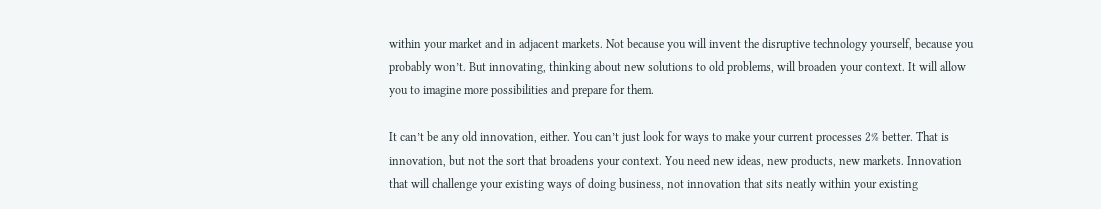within your market and in adjacent markets. Not because you will invent the disruptive technology yourself, because you probably won’t. But innovating, thinking about new solutions to old problems, will broaden your context. It will allow you to imagine more possibilities and prepare for them.

It can’t be any old innovation, either. You can’t just look for ways to make your current processes 2% better. That is innovation, but not the sort that broadens your context. You need new ideas, new products, new markets. Innovation that will challenge your existing ways of doing business, not innovation that sits neatly within your existing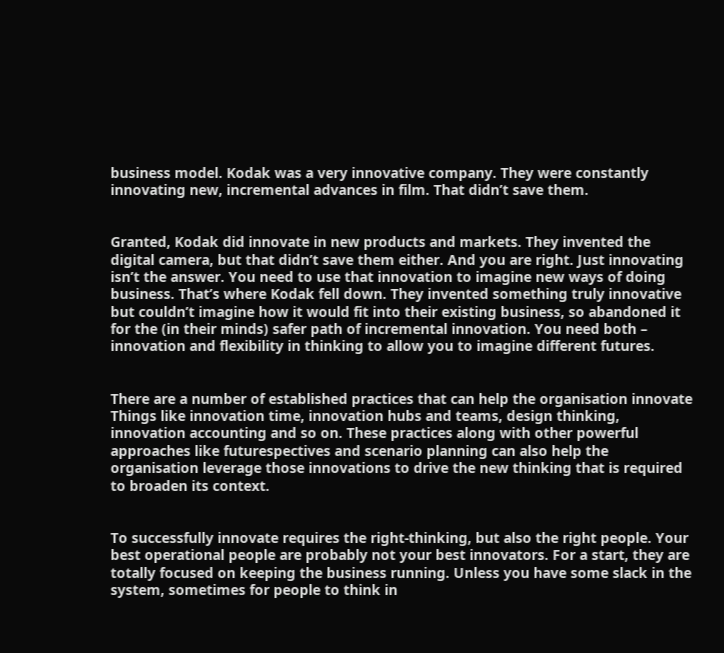business model. Kodak was a very innovative company. They were constantly innovating new, incremental advances in film. That didn’t save them.


Granted, Kodak did innovate in new products and markets. They invented the digital camera, but that didn’t save them either. And you are right. Just innovating isn’t the answer. You need to use that innovation to imagine new ways of doing business. That’s where Kodak fell down. They invented something truly innovative but couldn’t imagine how it would fit into their existing business, so abandoned it for the (in their minds) safer path of incremental innovation. You need both – innovation and flexibility in thinking to allow you to imagine different futures.


There are a number of established practices that can help the organisation innovate Things like innovation time, innovation hubs and teams, design thinking, innovation accounting and so on. These practices along with other powerful approaches like futurespectives and scenario planning can also help the organisation leverage those innovations to drive the new thinking that is required to broaden its context.


To successfully innovate requires the right-thinking, but also the right people. Your best operational people are probably not your best innovators. For a start, they are totally focused on keeping the business running. Unless you have some slack in the system, sometimes for people to think in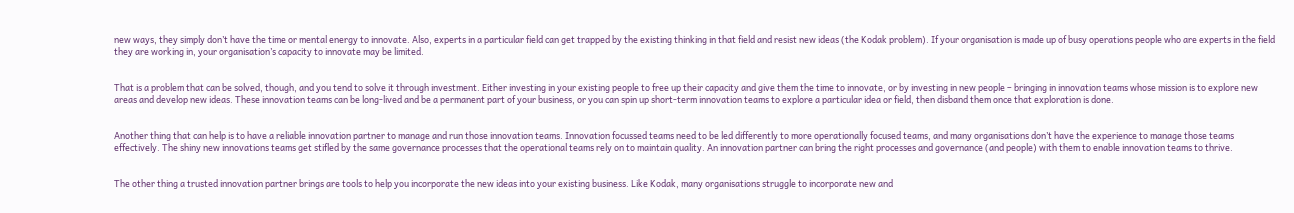new ways, they simply don’t have the time or mental energy to innovate. Also, experts in a particular field can get trapped by the existing thinking in that field and resist new ideas (the Kodak problem). If your organisation is made up of busy operations people who are experts in the field they are working in, your organisation’s capacity to innovate may be limited.


That is a problem that can be solved, though, and you tend to solve it through investment. Either investing in your existing people to free up their capacity and give them the time to innovate, or by investing in new people – bringing in innovation teams whose mission is to explore new areas and develop new ideas. These innovation teams can be long-lived and be a permanent part of your business, or you can spin up short-term innovation teams to explore a particular idea or field, then disband them once that exploration is done.


Another thing that can help is to have a reliable innovation partner to manage and run those innovation teams. Innovation focussed teams need to be led differently to more operationally focused teams, and many organisations don’t have the experience to manage those teams effectively. The shiny new innovations teams get stifled by the same governance processes that the operational teams rely on to maintain quality. An innovation partner can bring the right processes and governance (and people) with them to enable innovation teams to thrive.


The other thing a trusted innovation partner brings are tools to help you incorporate the new ideas into your existing business. Like Kodak, many organisations struggle to incorporate new and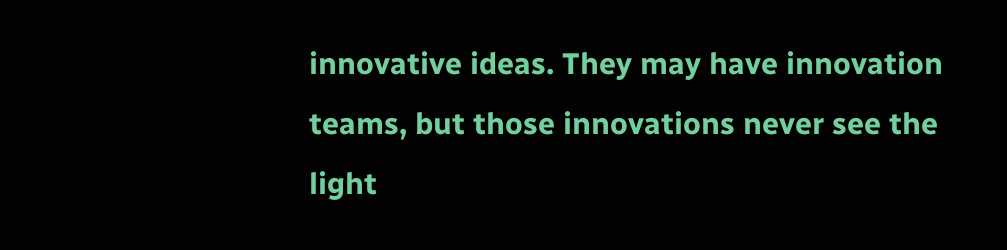innovative ideas. They may have innovation teams, but those innovations never see the light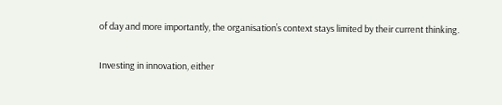of day and more importantly, the organisation’s context stays limited by their current thinking.


Investing in innovation, either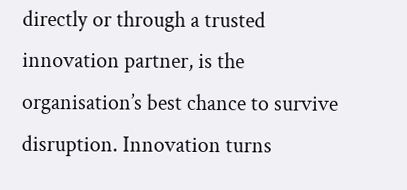directly or through a trusted innovation partner, is the organisation’s best chance to survive disruption. Innovation turns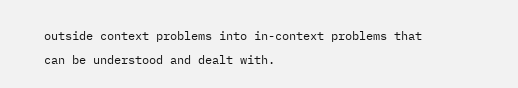outside context problems into in-context problems that can be understood and dealt with.